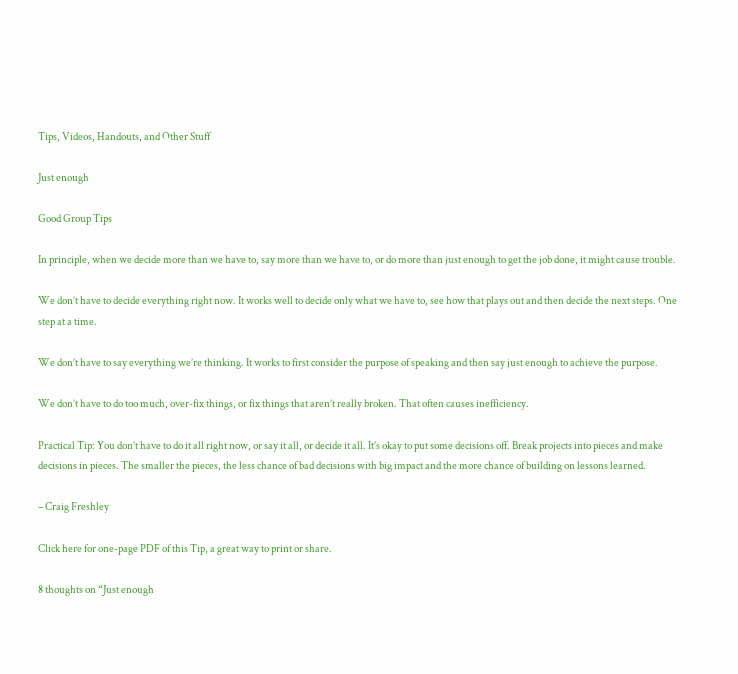Tips, Videos, Handouts, and Other Stuff

Just enough

Good Group Tips

In principle, when we decide more than we have to, say more than we have to, or do more than just enough to get the job done, it might cause trouble.

We don’t have to decide everything right now. It works well to decide only what we have to, see how that plays out and then decide the next steps. One step at a time.

We don’t have to say everything we’re thinking. It works to first consider the purpose of speaking and then say just enough to achieve the purpose.

We don’t have to do too much, over-fix things, or fix things that aren’t really broken. That often causes inefficiency.

Practical Tip: You don’t have to do it all right now, or say it all, or decide it all. It’s okay to put some decisions off. Break projects into pieces and make decisions in pieces. The smaller the pieces, the less chance of bad decisions with big impact and the more chance of building on lessons learned.

– Craig Freshley

Click here for one-page PDF of this Tip, a great way to print or share.

8 thoughts on “Just enough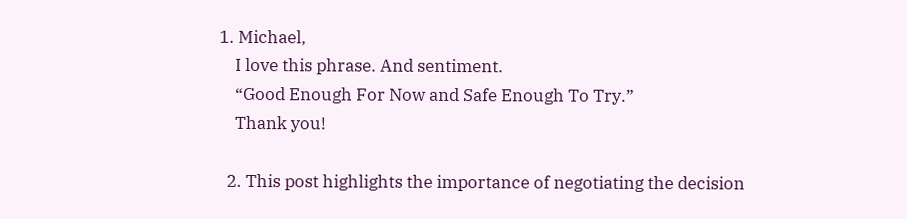1. Michael,
    I love this phrase. And sentiment.
    “Good Enough For Now and Safe Enough To Try.”
    Thank you!

  2. This post highlights the importance of negotiating the decision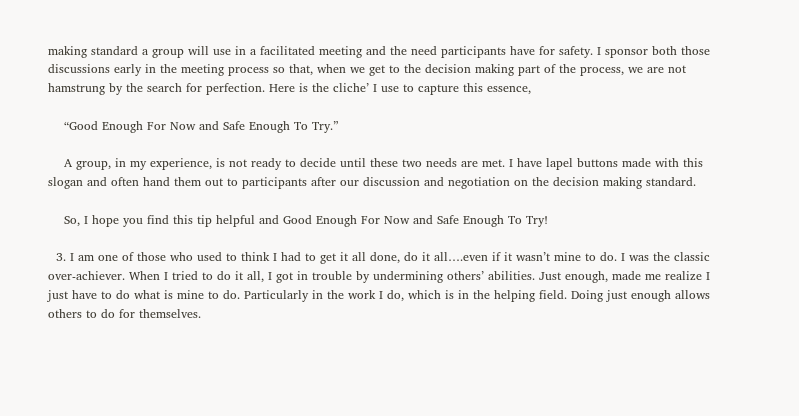making standard a group will use in a facilitated meeting and the need participants have for safety. I sponsor both those discussions early in the meeting process so that, when we get to the decision making part of the process, we are not hamstrung by the search for perfection. Here is the cliche’ I use to capture this essence,

    “Good Enough For Now and Safe Enough To Try.”

    A group, in my experience, is not ready to decide until these two needs are met. I have lapel buttons made with this slogan and often hand them out to participants after our discussion and negotiation on the decision making standard.

    So, I hope you find this tip helpful and Good Enough For Now and Safe Enough To Try!

  3. I am one of those who used to think I had to get it all done, do it all….even if it wasn’t mine to do. I was the classic over-achiever. When I tried to do it all, I got in trouble by undermining others’ abilities. Just enough, made me realize I just have to do what is mine to do. Particularly in the work I do, which is in the helping field. Doing just enough allows others to do for themselves.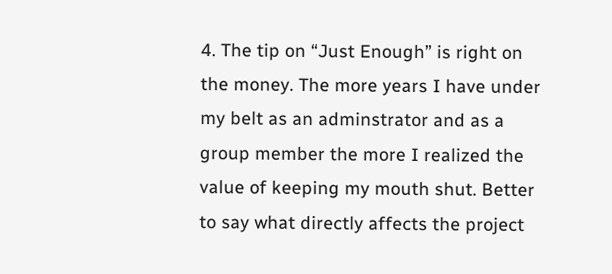4. The tip on “Just Enough” is right on the money. The more years I have under my belt as an adminstrator and as a group member the more I realized the value of keeping my mouth shut. Better to say what directly affects the project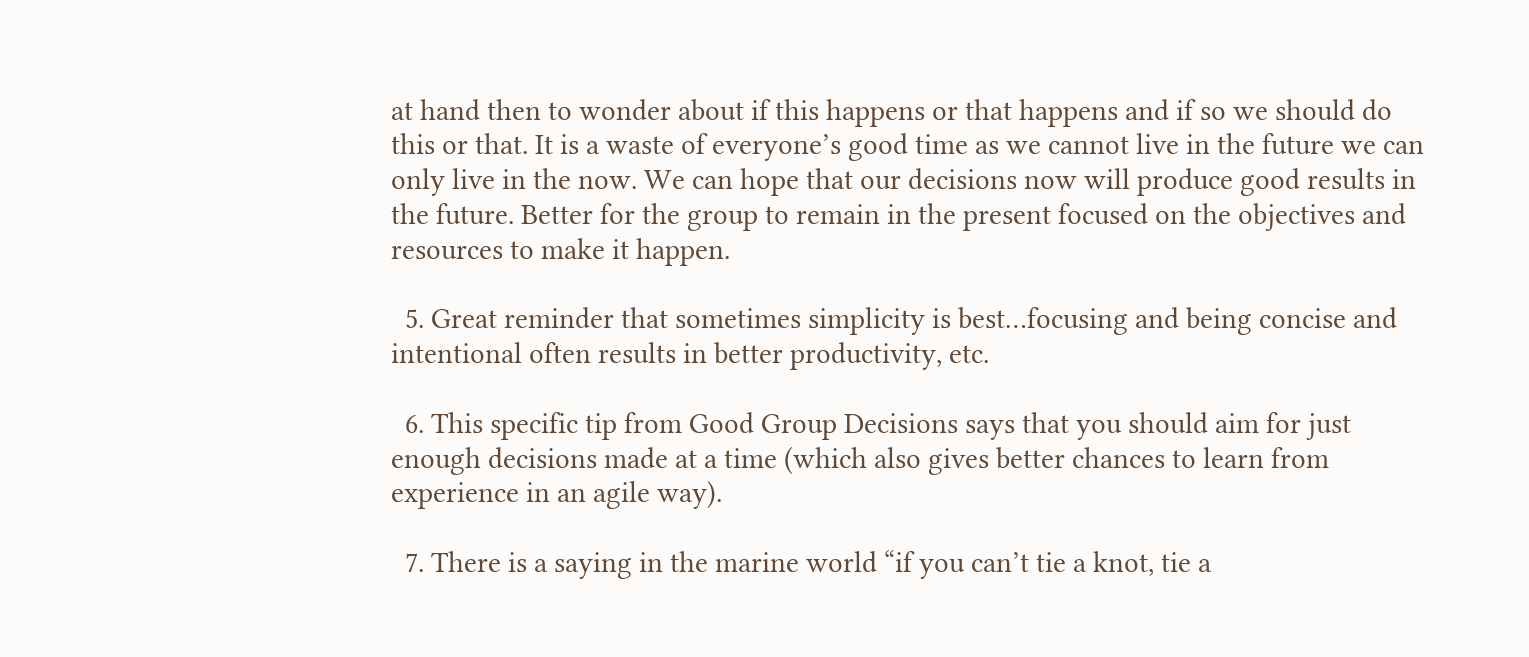at hand then to wonder about if this happens or that happens and if so we should do this or that. It is a waste of everyone’s good time as we cannot live in the future we can only live in the now. We can hope that our decisions now will produce good results in the future. Better for the group to remain in the present focused on the objectives and resources to make it happen.

  5. Great reminder that sometimes simplicity is best…focusing and being concise and intentional often results in better productivity, etc.

  6. This specific tip from Good Group Decisions says that you should aim for just enough decisions made at a time (which also gives better chances to learn from experience in an agile way).

  7. There is a saying in the marine world “if you can’t tie a knot, tie a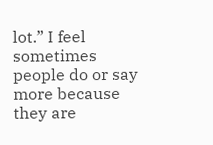lot.” I feel sometimes people do or say more because they are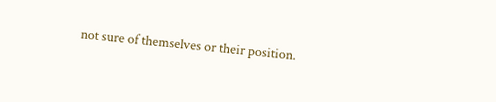not sure of themselves or their position.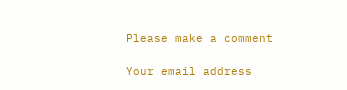Please make a comment

Your email address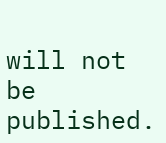will not be published.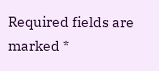Required fields are marked *